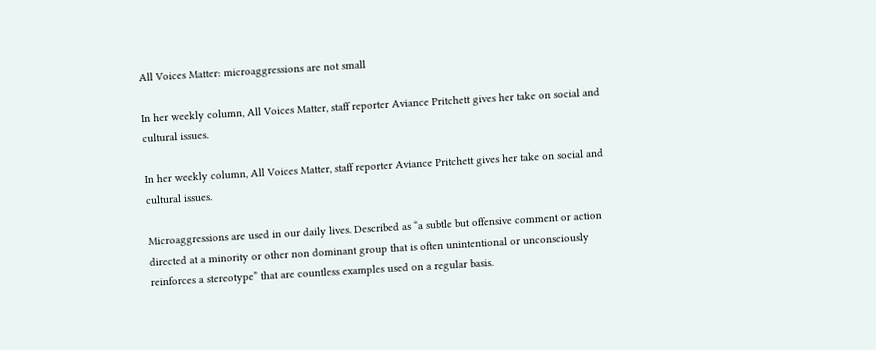All Voices Matter: microaggressions are not small

In her weekly column, All Voices Matter, staff reporter Aviance Pritchett gives her take on social and cultural issues.

In her weekly column, All Voices Matter, staff reporter Aviance Pritchett gives her take on social and cultural issues.

Microaggressions are used in our daily lives. Described as “a subtle but offensive comment or action directed at a minority or other non dominant group that is often unintentional or unconsciously reinforces a stereotype” that are countless examples used on a regular basis.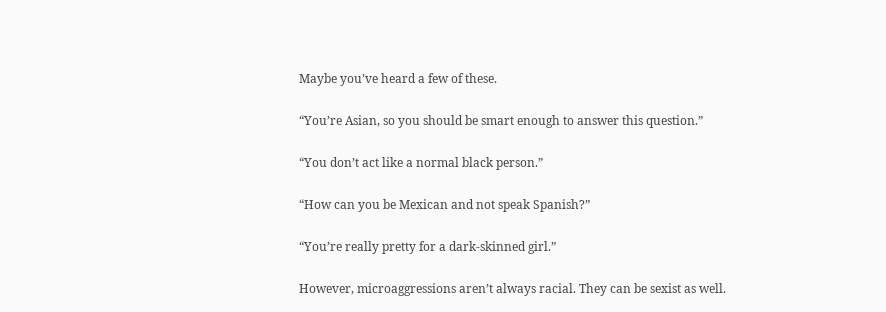Maybe you’ve heard a few of these.

“You’re Asian, so you should be smart enough to answer this question.”

“You don’t act like a normal black person.”

“How can you be Mexican and not speak Spanish?”

“You’re really pretty for a dark-skinned girl.”

However, microaggressions aren’t always racial. They can be sexist as well.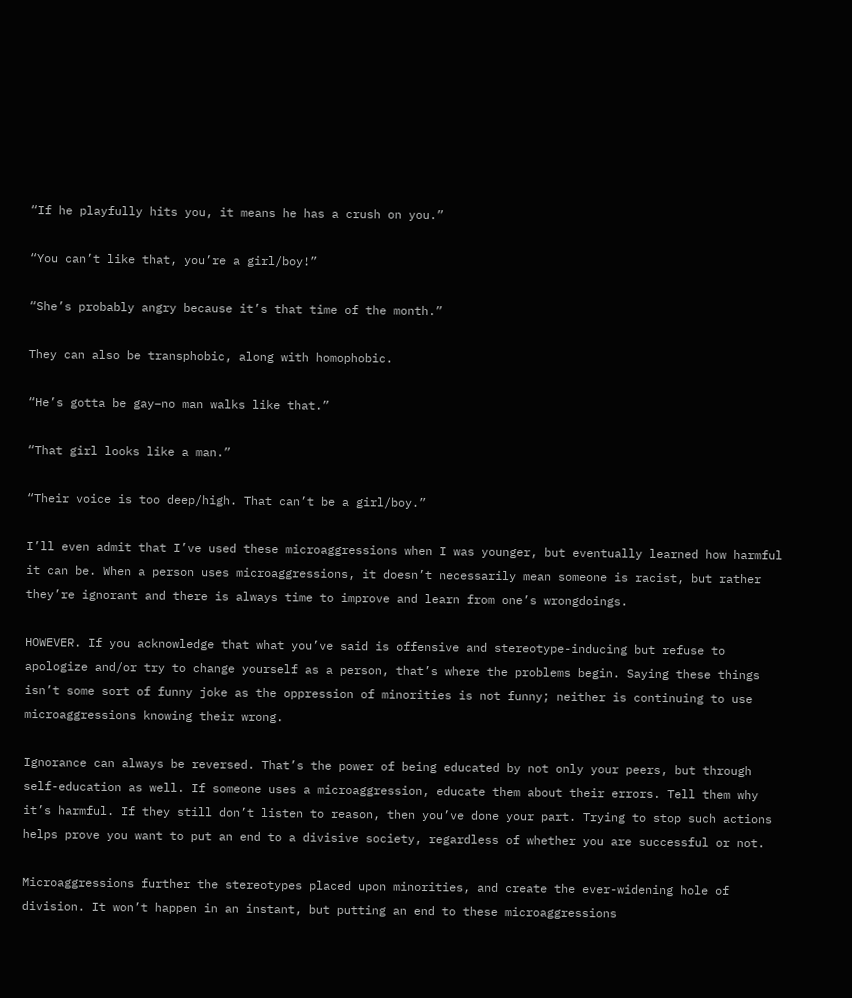“If he playfully hits you, it means he has a crush on you.”

“You can’t like that, you’re a girl/boy!”

“She’s probably angry because it’s that time of the month.”

They can also be transphobic, along with homophobic.

“He’s gotta be gay–no man walks like that.”

“That girl looks like a man.”

“Their voice is too deep/high. That can’t be a girl/boy.”

I’ll even admit that I’ve used these microaggressions when I was younger, but eventually learned how harmful it can be. When a person uses microaggressions, it doesn’t necessarily mean someone is racist, but rather they’re ignorant and there is always time to improve and learn from one’s wrongdoings.

HOWEVER. If you acknowledge that what you’ve said is offensive and stereotype-inducing but refuse to apologize and/or try to change yourself as a person, that’s where the problems begin. Saying these things isn’t some sort of funny joke as the oppression of minorities is not funny; neither is continuing to use microaggressions knowing their wrong.

Ignorance can always be reversed. That’s the power of being educated by not only your peers, but through self-education as well. If someone uses a microaggression, educate them about their errors. Tell them why it’s harmful. If they still don’t listen to reason, then you’ve done your part. Trying to stop such actions helps prove you want to put an end to a divisive society, regardless of whether you are successful or not.

Microaggressions further the stereotypes placed upon minorities, and create the ever-widening hole of division. It won’t happen in an instant, but putting an end to these microaggressions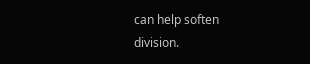can help soften division.